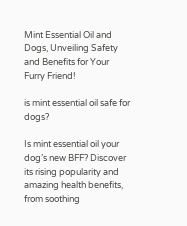Mint Essential Oil and Dogs, Unveiling Safety and Benefits for Your Furry Friend!

is mint essential oil safe for dogs?

Is mint essential oil your dog’s new BFF? Discover its rising popularity and amazing health benefits, from soothing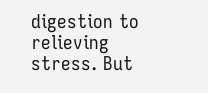digestion to relieving stress. But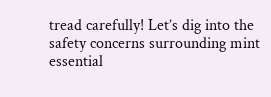tread carefully! Let’s dig into the safety concerns surrounding mint essential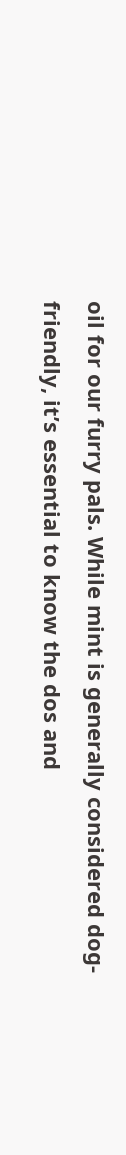oil for our furry pals. While mint is generally considered dog-friendly, it’s essential to know the dos and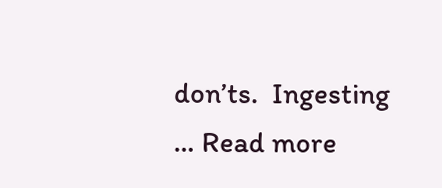don’ts.  Ingesting … Read more